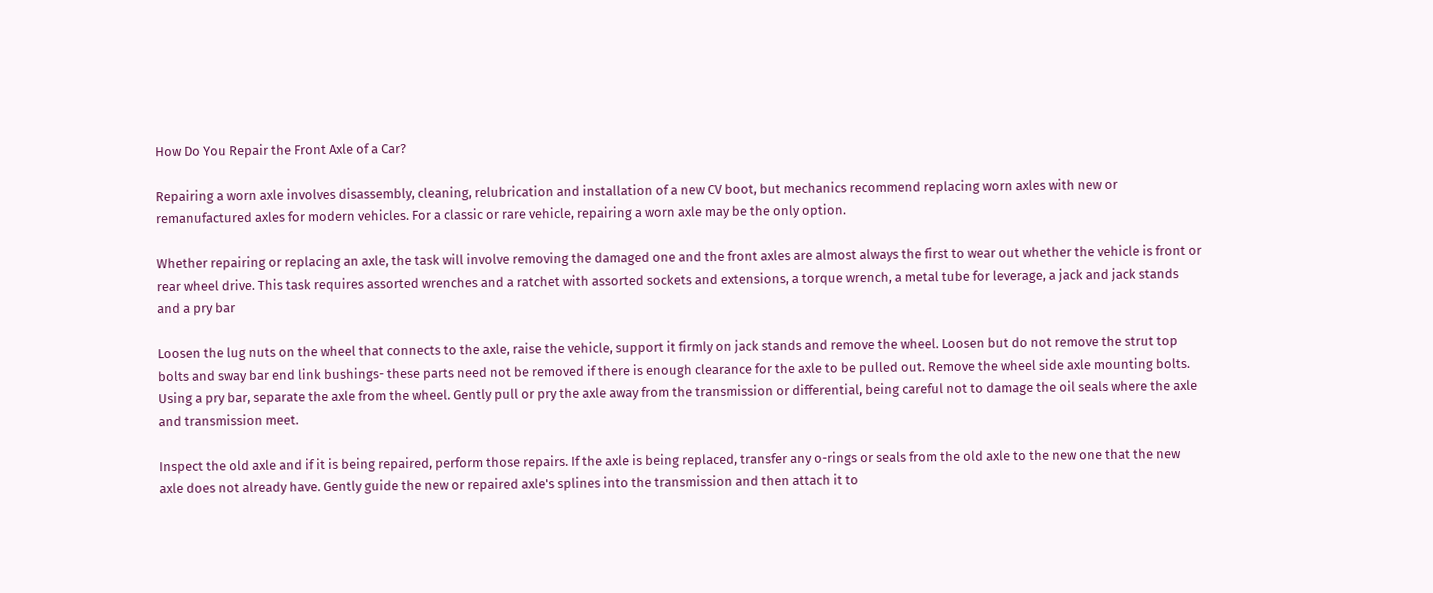How Do You Repair the Front Axle of a Car?

Repairing a worn axle involves disassembly, cleaning, relubrication and installation of a new CV boot, but mechanics recommend replacing worn axles with new or remanufactured axles for modern vehicles. For a classic or rare vehicle, repairing a worn axle may be the only option.

Whether repairing or replacing an axle, the task will involve removing the damaged one and the front axles are almost always the first to wear out whether the vehicle is front or rear wheel drive. This task requires assorted wrenches and a ratchet with assorted sockets and extensions, a torque wrench, a metal tube for leverage, a jack and jack stands and a pry bar

Loosen the lug nuts on the wheel that connects to the axle, raise the vehicle, support it firmly on jack stands and remove the wheel. Loosen but do not remove the strut top bolts and sway bar end link bushings- these parts need not be removed if there is enough clearance for the axle to be pulled out. Remove the wheel side axle mounting bolts. Using a pry bar, separate the axle from the wheel. Gently pull or pry the axle away from the transmission or differential, being careful not to damage the oil seals where the axle and transmission meet.

Inspect the old axle and if it is being repaired, perform those repairs. If the axle is being replaced, transfer any o-rings or seals from the old axle to the new one that the new axle does not already have. Gently guide the new or repaired axle's splines into the transmission and then attach it to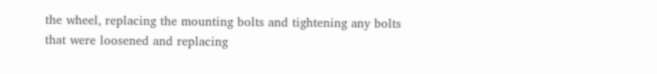the wheel, replacing the mounting bolts and tightening any bolts that were loosened and replacing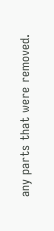any parts that were removed.